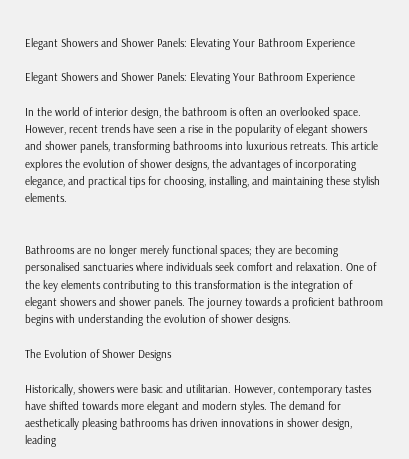Elegant Showers and Shower Panels: Elevating Your Bathroom Experience

Elegant Showers and Shower Panels: Elevating Your Bathroom Experience

In the world of interior design, the bathroom is often an overlooked space. However, recent trends have seen a rise in the popularity of elegant showers and shower panels, transforming bathrooms into luxurious retreats. This article explores the evolution of shower designs, the advantages of incorporating elegance, and practical tips for choosing, installing, and maintaining these stylish elements.


Bathrooms are no longer merely functional spaces; they are becoming personalised sanctuaries where individuals seek comfort and relaxation. One of the key elements contributing to this transformation is the integration of elegant showers and shower panels. The journey towards a proficient bathroom begins with understanding the evolution of shower designs.

The Evolution of Shower Designs

Historically, showers were basic and utilitarian. However, contemporary tastes have shifted towards more elegant and modern styles. The demand for aesthetically pleasing bathrooms has driven innovations in shower design, leading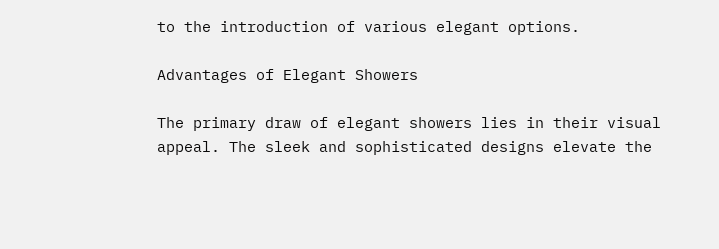to the introduction of various elegant options.

Advantages of Elegant Showers

The primary draw of elegant showers lies in their visual appeal. The sleek and sophisticated designs elevate the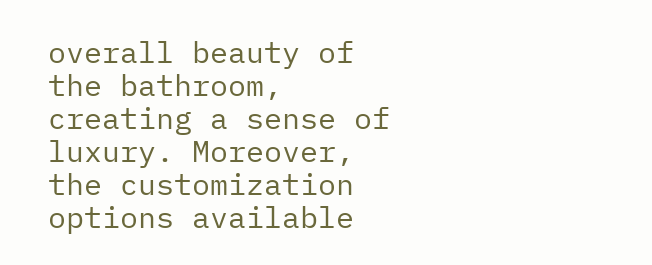overall beauty of the bathroom, creating a sense of luxury. Moreover, the customization options available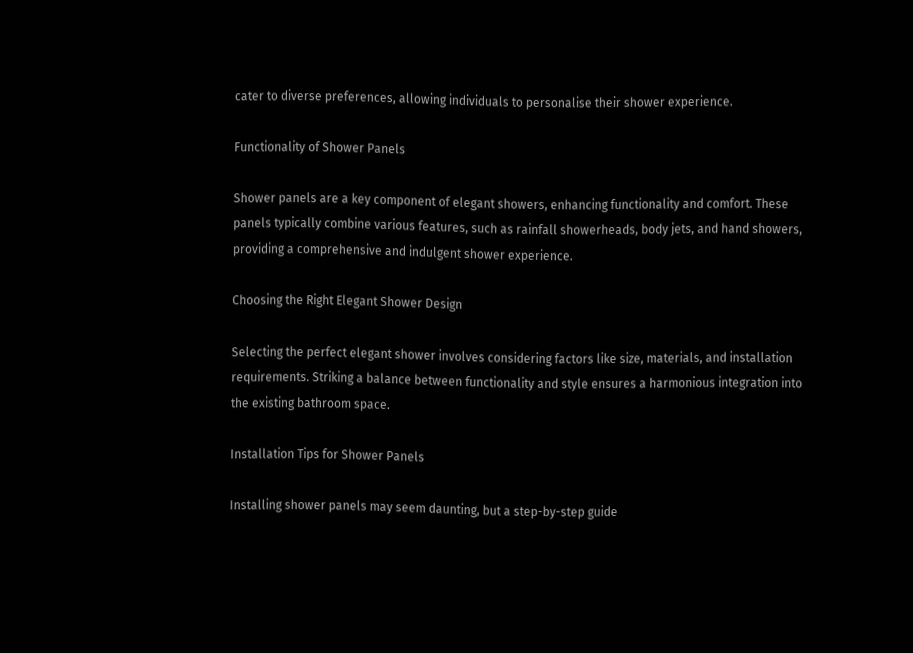cater to diverse preferences, allowing individuals to personalise their shower experience.

Functionality of Shower Panels

Shower panels are a key component of elegant showers, enhancing functionality and comfort. These panels typically combine various features, such as rainfall showerheads, body jets, and hand showers, providing a comprehensive and indulgent shower experience.

Choosing the Right Elegant Shower Design

Selecting the perfect elegant shower involves considering factors like size, materials, and installation requirements. Striking a balance between functionality and style ensures a harmonious integration into the existing bathroom space.

Installation Tips for Shower Panels

Installing shower panels may seem daunting, but a step-by-step guide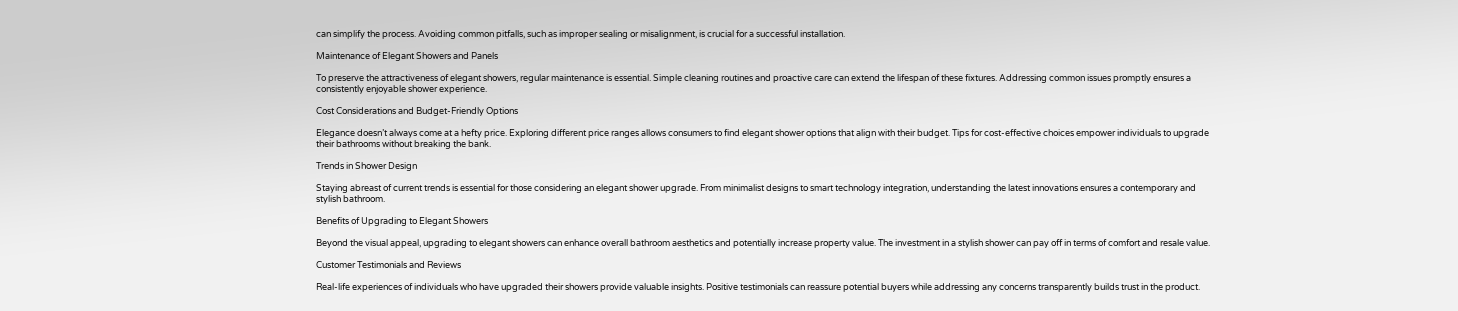can simplify the process. Avoiding common pitfalls, such as improper sealing or misalignment, is crucial for a successful installation.

Maintenance of Elegant Showers and Panels

To preserve the attractiveness of elegant showers, regular maintenance is essential. Simple cleaning routines and proactive care can extend the lifespan of these fixtures. Addressing common issues promptly ensures a consistently enjoyable shower experience.

Cost Considerations and Budget-Friendly Options

Elegance doesn’t always come at a hefty price. Exploring different price ranges allows consumers to find elegant shower options that align with their budget. Tips for cost-effective choices empower individuals to upgrade their bathrooms without breaking the bank.

Trends in Shower Design

Staying abreast of current trends is essential for those considering an elegant shower upgrade. From minimalist designs to smart technology integration, understanding the latest innovations ensures a contemporary and stylish bathroom.

Benefits of Upgrading to Elegant Showers

Beyond the visual appeal, upgrading to elegant showers can enhance overall bathroom aesthetics and potentially increase property value. The investment in a stylish shower can pay off in terms of comfort and resale value.

Customer Testimonials and Reviews

Real-life experiences of individuals who have upgraded their showers provide valuable insights. Positive testimonials can reassure potential buyers while addressing any concerns transparently builds trust in the product.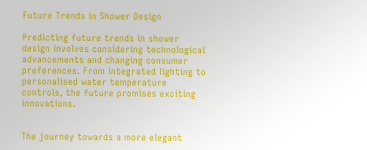Future Trends in Shower Design

Predicting future trends in shower design involves considering technological advancements and changing consumer preferences. From integrated lighting to personalised water temperature controls, the future promises exciting innovations.


The journey towards a more elegant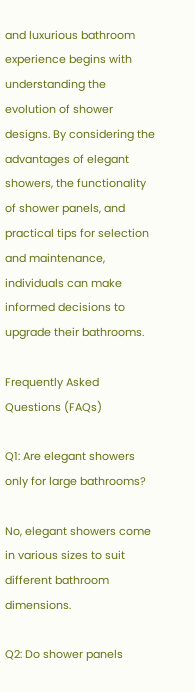and luxurious bathroom experience begins with understanding the evolution of shower designs. By considering the advantages of elegant showers, the functionality of shower panels, and practical tips for selection and maintenance, individuals can make informed decisions to upgrade their bathrooms.

Frequently Asked Questions (FAQs)

Q1: Are elegant showers only for large bathrooms?

No, elegant showers come in various sizes to suit different bathroom dimensions.

Q2: Do shower panels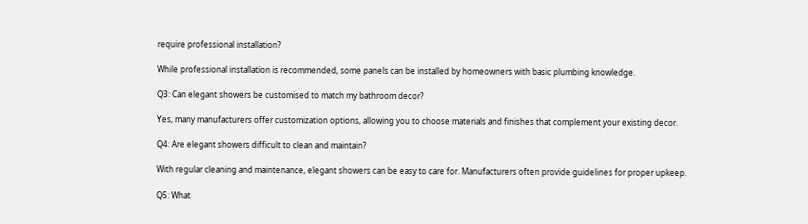require professional installation?

While professional installation is recommended, some panels can be installed by homeowners with basic plumbing knowledge.

Q3: Can elegant showers be customised to match my bathroom decor?

Yes, many manufacturers offer customization options, allowing you to choose materials and finishes that complement your existing decor.

Q4: Are elegant showers difficult to clean and maintain?

With regular cleaning and maintenance, elegant showers can be easy to care for. Manufacturers often provide guidelines for proper upkeep.

Q5: What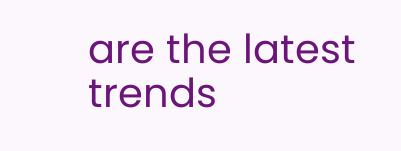are the latest trends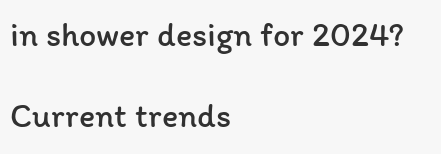in shower design for 2024?

Current trends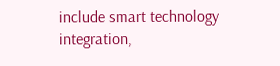include smart technology integration,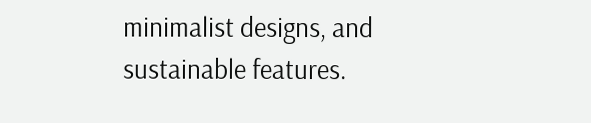minimalist designs, and sustainable features.